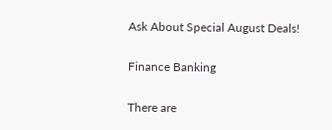Ask About Special August Deals!

Finance Banking

There are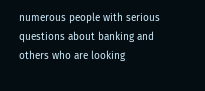numerous people with serious questions about banking and others who are looking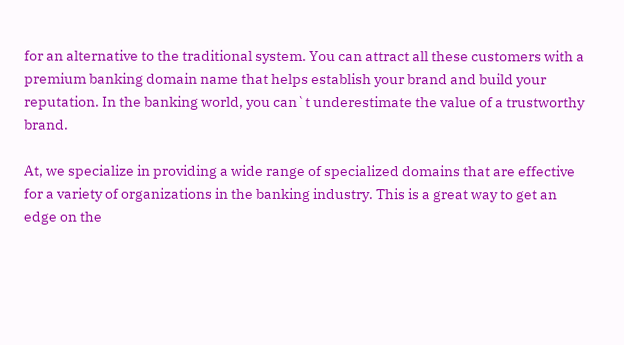for an alternative to the traditional system. You can attract all these customers with a premium banking domain name that helps establish your brand and build your reputation. In the banking world, you can`t underestimate the value of a trustworthy brand.

At, we specialize in providing a wide range of specialized domains that are effective for a variety of organizations in the banking industry. This is a great way to get an edge on the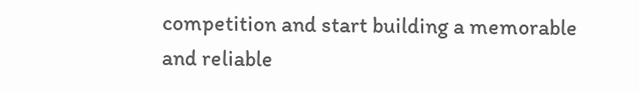competition and start building a memorable and reliable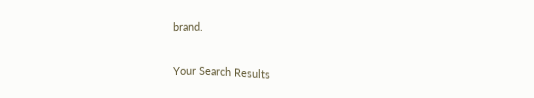brand.

Your Search Results